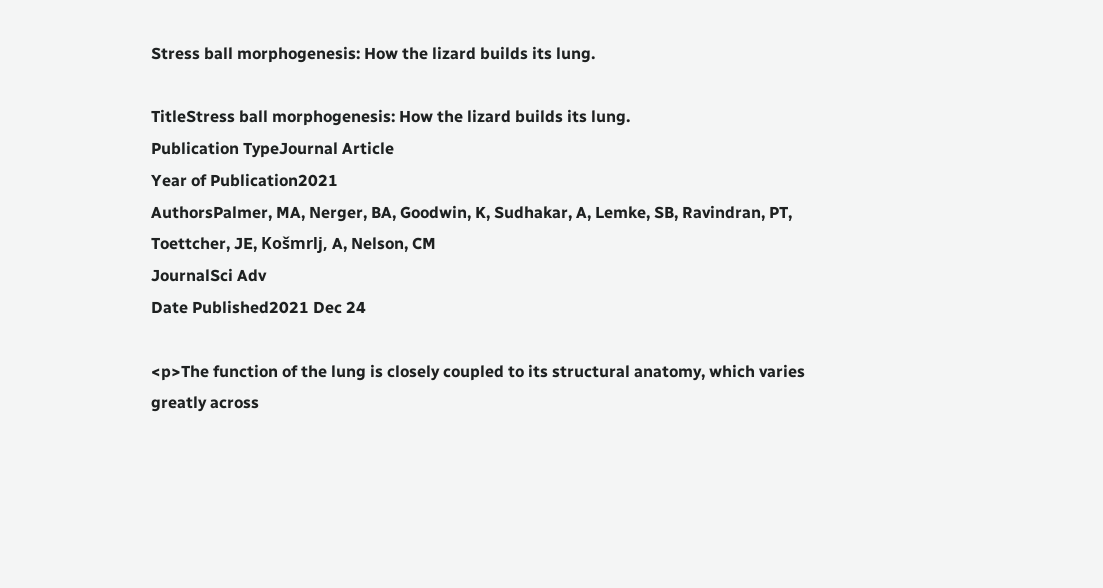Stress ball morphogenesis: How the lizard builds its lung.

TitleStress ball morphogenesis: How the lizard builds its lung.
Publication TypeJournal Article
Year of Publication2021
AuthorsPalmer, MA, Nerger, BA, Goodwin, K, Sudhakar, A, Lemke, SB, Ravindran, PT, Toettcher, JE, Košmrlj, A, Nelson, CM
JournalSci Adv
Date Published2021 Dec 24

<p>The function of the lung is closely coupled to its structural anatomy, which varies greatly across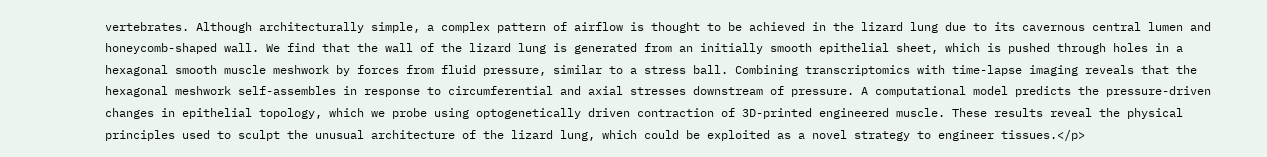vertebrates. Although architecturally simple, a complex pattern of airflow is thought to be achieved in the lizard lung due to its cavernous central lumen and honeycomb-shaped wall. We find that the wall of the lizard lung is generated from an initially smooth epithelial sheet, which is pushed through holes in a hexagonal smooth muscle meshwork by forces from fluid pressure, similar to a stress ball. Combining transcriptomics with time-lapse imaging reveals that the hexagonal meshwork self-assembles in response to circumferential and axial stresses downstream of pressure. A computational model predicts the pressure-driven changes in epithelial topology, which we probe using optogenetically driven contraction of 3D-printed engineered muscle. These results reveal the physical principles used to sculpt the unusual architecture of the lizard lung, which could be exploited as a novel strategy to engineer tissues.</p>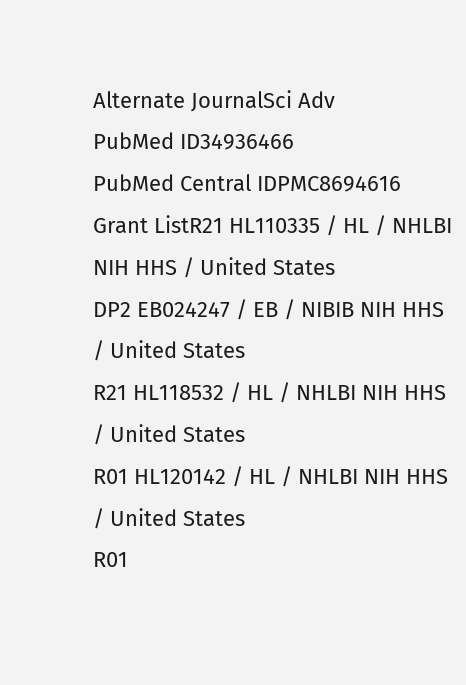Alternate JournalSci Adv
PubMed ID34936466
PubMed Central IDPMC8694616
Grant ListR21 HL110335 / HL / NHLBI NIH HHS / United States
DP2 EB024247 / EB / NIBIB NIH HHS / United States
R21 HL118532 / HL / NHLBI NIH HHS / United States
R01 HL120142 / HL / NHLBI NIH HHS / United States
R01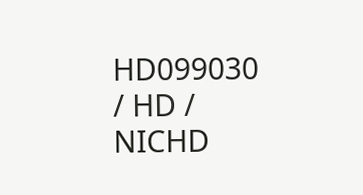HD099030 / HD / NICHD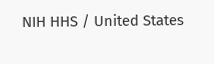NIH HHS / United States